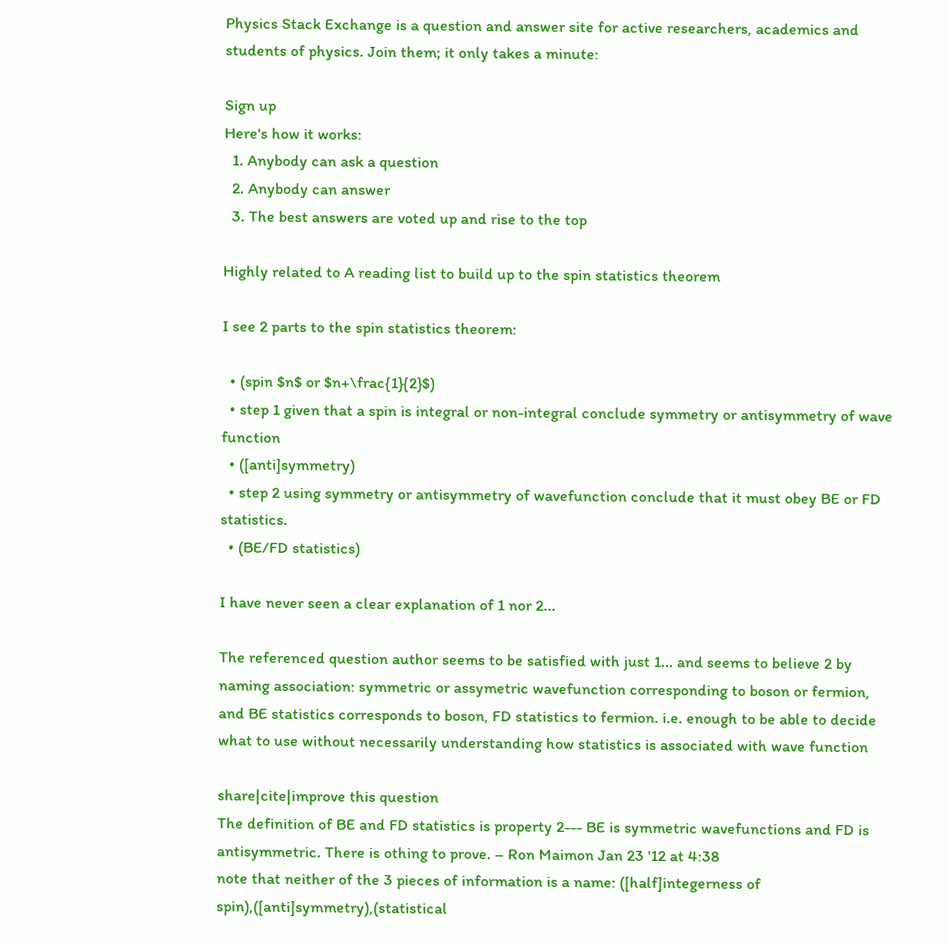Physics Stack Exchange is a question and answer site for active researchers, academics and students of physics. Join them; it only takes a minute:

Sign up
Here's how it works:
  1. Anybody can ask a question
  2. Anybody can answer
  3. The best answers are voted up and rise to the top

Highly related to A reading list to build up to the spin statistics theorem

I see 2 parts to the spin statistics theorem:

  • (spin $n$ or $n+\frac{1}{2}$)
  • step 1 given that a spin is integral or non-integral conclude symmetry or antisymmetry of wave function
  • ([anti]symmetry)
  • step 2 using symmetry or antisymmetry of wavefunction conclude that it must obey BE or FD statistics.
  • (BE/FD statistics)

I have never seen a clear explanation of 1 nor 2...

The referenced question author seems to be satisfied with just 1... and seems to believe 2 by naming association: symmetric or assymetric wavefunction corresponding to boson or fermion, and BE statistics corresponds to boson, FD statistics to fermion. i.e. enough to be able to decide what to use without necessarily understanding how statistics is associated with wave function

share|cite|improve this question
The definition of BE and FD statistics is property 2--- BE is symmetric wavefunctions and FD is antisymmetric. There is othing to prove. – Ron Maimon Jan 23 '12 at 4:38
note that neither of the 3 pieces of information is a name: ([half]integerness of spin),([anti]symmetry),(statistical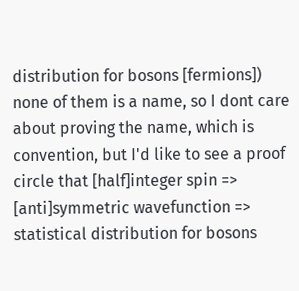distribution for bosons [fermions]) none of them is a name, so I dont care about proving the name, which is convention, but I'd like to see a proof circle that [half]integer spin => [anti]symmetric wavefunction => statistical distribution for bosons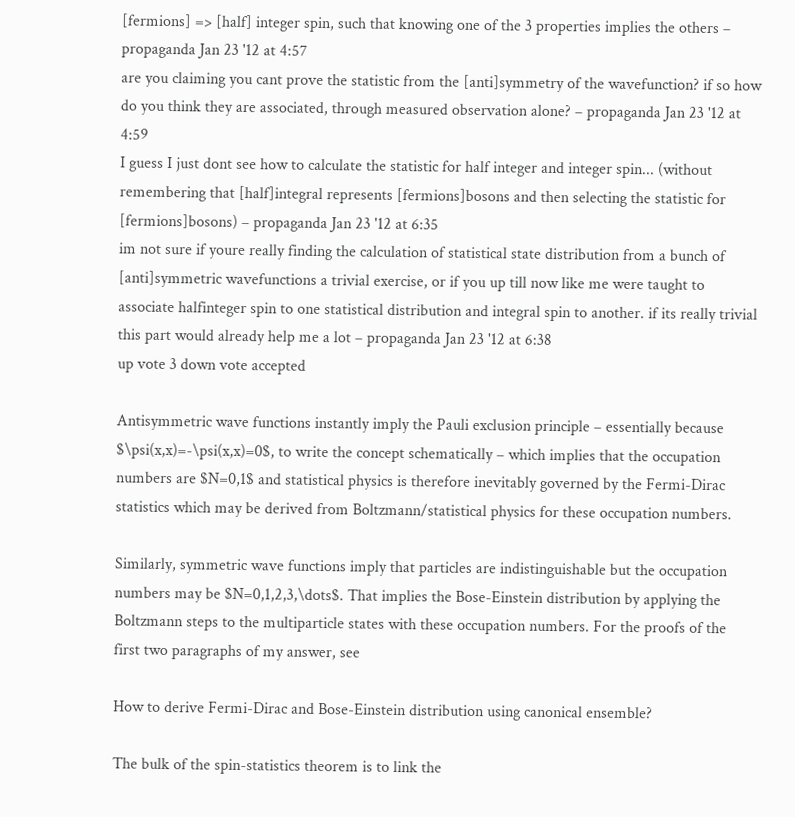[fermions] => [half] integer spin, such that knowing one of the 3 properties implies the others – propaganda Jan 23 '12 at 4:57
are you claiming you cant prove the statistic from the [anti]symmetry of the wavefunction? if so how do you think they are associated, through measured observation alone? – propaganda Jan 23 '12 at 4:59
I guess I just dont see how to calculate the statistic for half integer and integer spin... (without remembering that [half]integral represents [fermions]bosons and then selecting the statistic for [fermions]bosons) – propaganda Jan 23 '12 at 6:35
im not sure if youre really finding the calculation of statistical state distribution from a bunch of [anti]symmetric wavefunctions a trivial exercise, or if you up till now like me were taught to associate halfinteger spin to one statistical distribution and integral spin to another. if its really trivial this part would already help me a lot – propaganda Jan 23 '12 at 6:38
up vote 3 down vote accepted

Antisymmetric wave functions instantly imply the Pauli exclusion principle – essentially because $\psi(x,x)=-\psi(x,x)=0$, to write the concept schematically – which implies that the occupation numbers are $N=0,1$ and statistical physics is therefore inevitably governed by the Fermi-Dirac statistics which may be derived from Boltzmann/statistical physics for these occupation numbers.

Similarly, symmetric wave functions imply that particles are indistinguishable but the occupation numbers may be $N=0,1,2,3,\dots$. That implies the Bose-Einstein distribution by applying the Boltzmann steps to the multiparticle states with these occupation numbers. For the proofs of the first two paragraphs of my answer, see

How to derive Fermi-Dirac and Bose-Einstein distribution using canonical ensemble?

The bulk of the spin-statistics theorem is to link the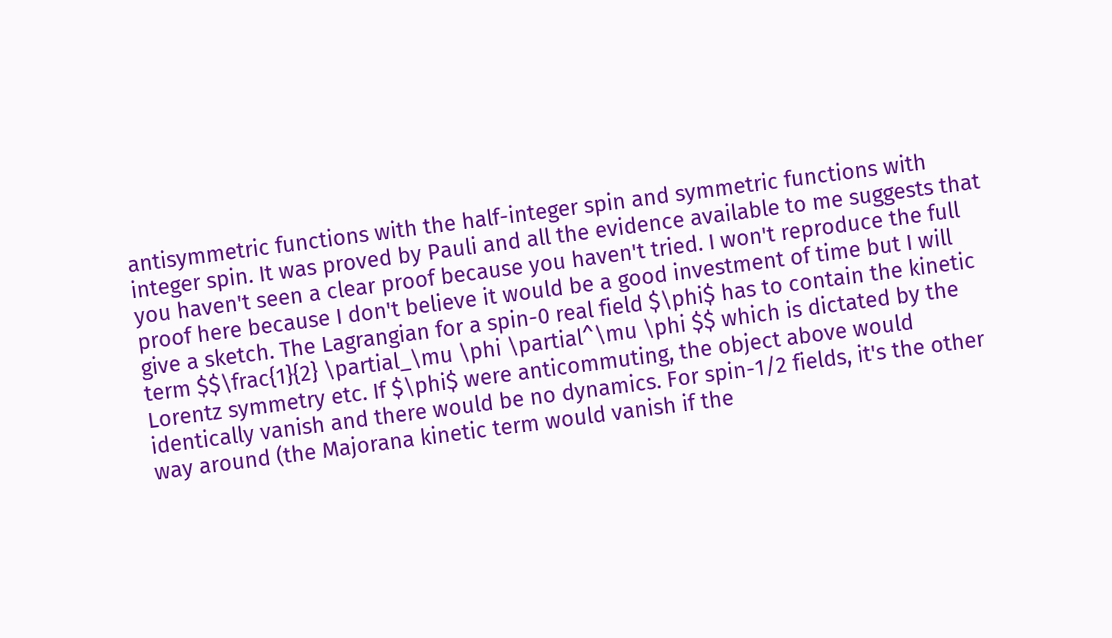antisymmetric functions with the half-integer spin and symmetric functions with integer spin. It was proved by Pauli and all the evidence available to me suggests that you haven't seen a clear proof because you haven't tried. I won't reproduce the full proof here because I don't believe it would be a good investment of time but I will give a sketch. The Lagrangian for a spin-0 real field $\phi$ has to contain the kinetic term $$\frac{1}{2} \partial_\mu \phi \partial^\mu \phi $$ which is dictated by the Lorentz symmetry etc. If $\phi$ were anticommuting, the object above would identically vanish and there would be no dynamics. For spin-1/2 fields, it's the other way around (the Majorana kinetic term would vanish if the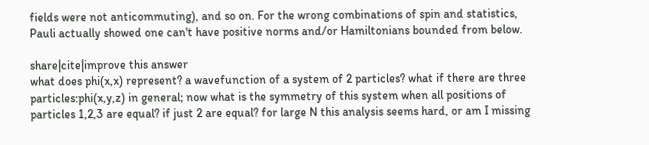fields were not anticommuting), and so on. For the wrong combinations of spin and statistics, Pauli actually showed one can't have positive norms and/or Hamiltonians bounded from below.

share|cite|improve this answer
what does phi(x,x) represent? a wavefunction of a system of 2 particles? what if there are three particles:phi(x,y,z) in general; now what is the symmetry of this system when all positions of particles 1,2,3 are equal? if just 2 are equal? for large N this analysis seems hard, or am I missing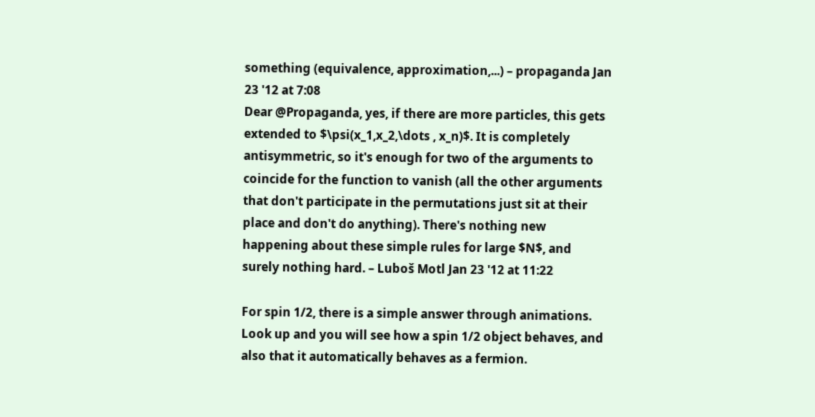something (equivalence, approximation,...) – propaganda Jan 23 '12 at 7:08
Dear @Propaganda, yes, if there are more particles, this gets extended to $\psi(x_1,x_2,\dots , x_n)$. It is completely antisymmetric, so it's enough for two of the arguments to coincide for the function to vanish (all the other arguments that don't participate in the permutations just sit at their place and don't do anything). There's nothing new happening about these simple rules for large $N$, and surely nothing hard. – Luboš Motl Jan 23 '12 at 11:22

For spin 1/2, there is a simple answer through animations. Look up and you will see how a spin 1/2 object behaves, and also that it automatically behaves as a fermion.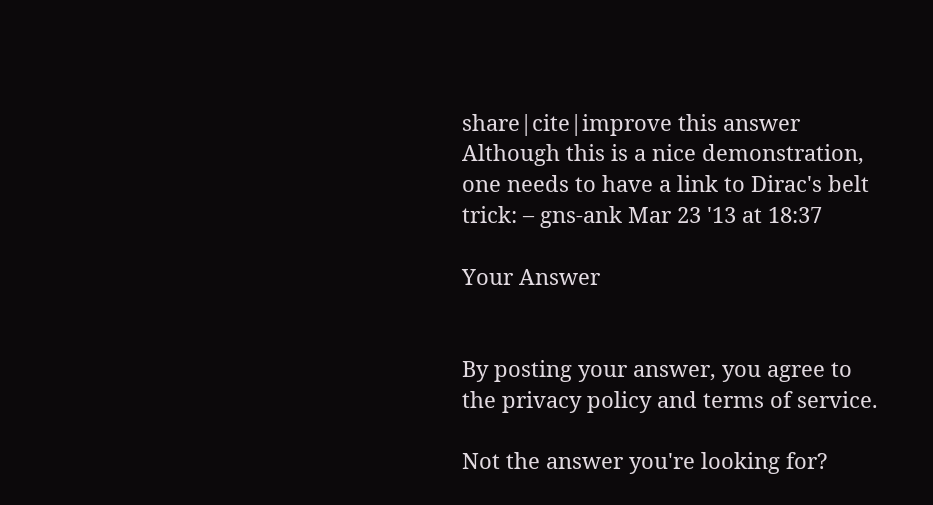share|cite|improve this answer
Although this is a nice demonstration, one needs to have a link to Dirac's belt trick: – gns-ank Mar 23 '13 at 18:37

Your Answer


By posting your answer, you agree to the privacy policy and terms of service.

Not the answer you're looking for?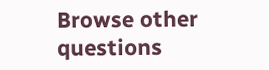Browse other questions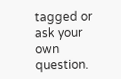tagged or ask your own question.